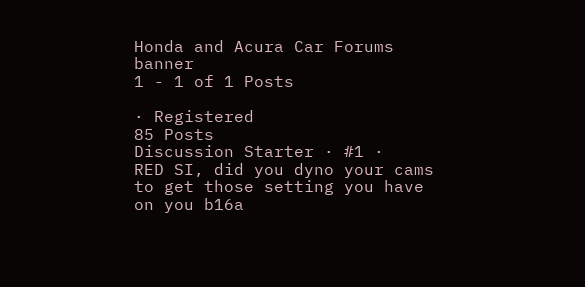Honda and Acura Car Forums banner
1 - 1 of 1 Posts

· Registered
85 Posts
Discussion Starter · #1 ·
RED SI, did you dyno your cams to get those setting you have on you b16a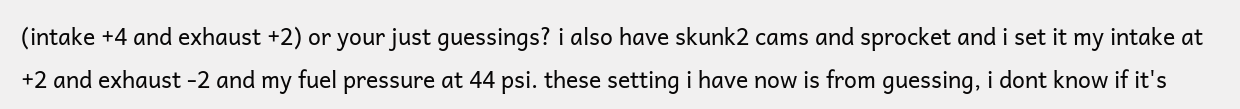(intake +4 and exhaust +2) or your just guessings? i also have skunk2 cams and sprocket and i set it my intake at +2 and exhaust -2 and my fuel pressure at 44 psi. these setting i have now is from guessing, i dont know if it's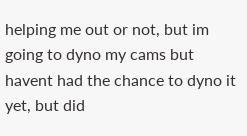helping me out or not, but im going to dyno my cams but havent had the chance to dyno it yet, but did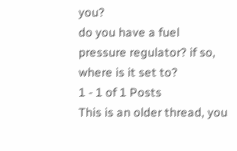you?
do you have a fuel pressure regulator? if so, where is it set to?
1 - 1 of 1 Posts
This is an older thread, you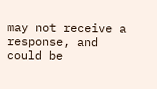may not receive a response, and could be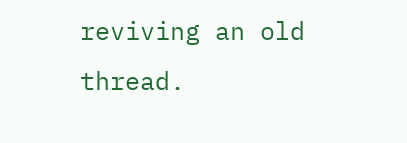reviving an old thread.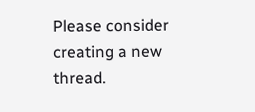Please consider creating a new thread.